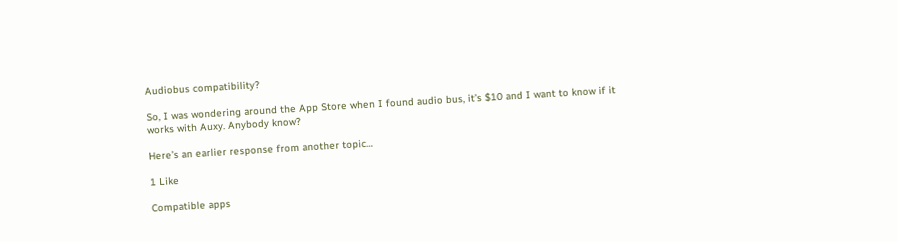Audiobus compatibility?

So, I was wondering around the App Store when I found audio bus, it’s $10 and I want to know if it works with Auxy. Anybody know?

Here’s an earlier response from another topic…

1 Like

Compatible apps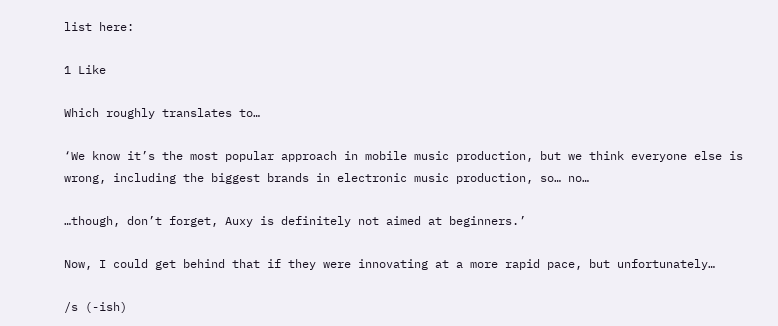list here:

1 Like

Which roughly translates to…

‘We know it’s the most popular approach in mobile music production, but we think everyone else is wrong, including the biggest brands in electronic music production, so… no…

…though, don’t forget, Auxy is definitely not aimed at beginners.’

Now, I could get behind that if they were innovating at a more rapid pace, but unfortunately…

/s (-ish)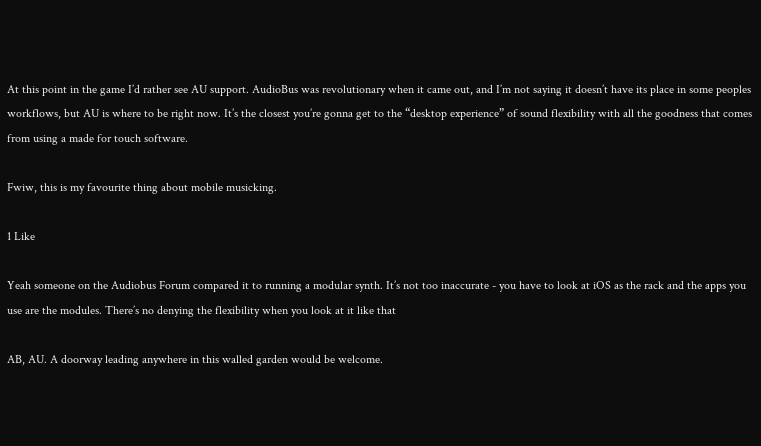At this point in the game I’d rather see AU support. AudioBus was revolutionary when it came out, and I’m not saying it doesn’t have its place in some peoples workflows, but AU is where to be right now. It’s the closest you’re gonna get to the “desktop experience” of sound flexibility with all the goodness that comes from using a made for touch software.

Fwiw, this is my favourite thing about mobile musicking.

1 Like

Yeah someone on the Audiobus Forum compared it to running a modular synth. It’s not too inaccurate - you have to look at iOS as the rack and the apps you use are the modules. There’s no denying the flexibility when you look at it like that

AB, AU. A doorway leading anywhere in this walled garden would be welcome.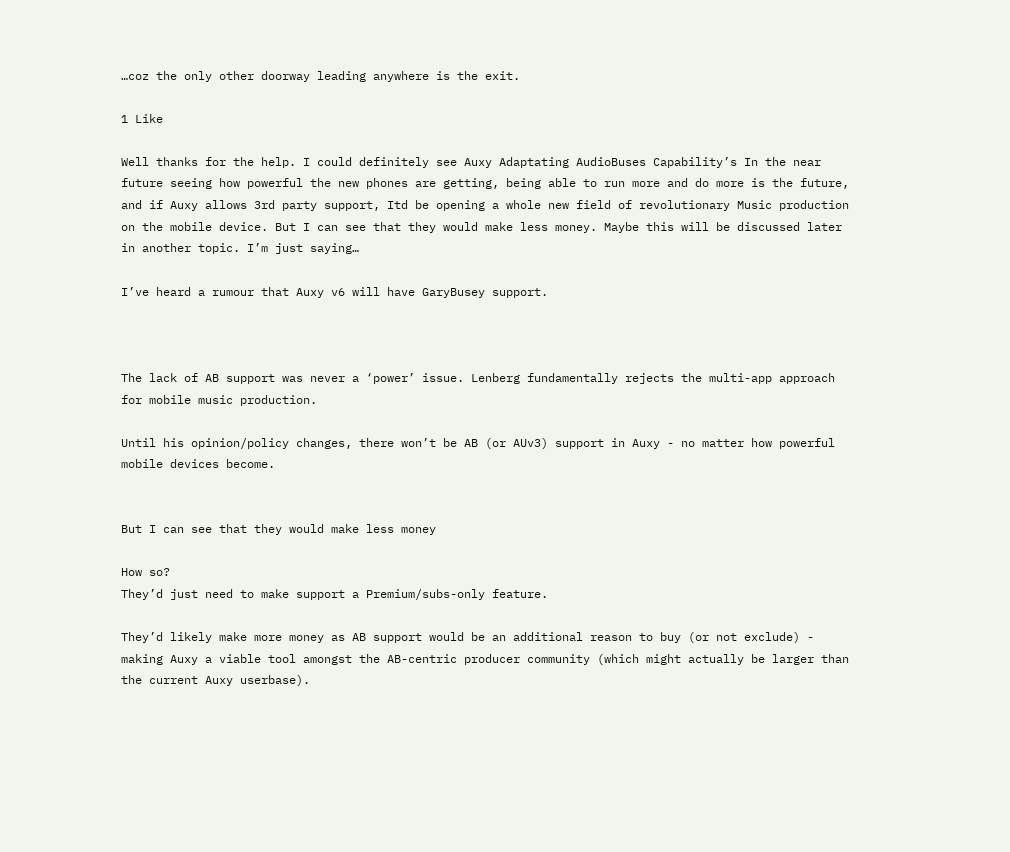…coz the only other doorway leading anywhere is the exit.

1 Like

Well thanks for the help. I could definitely see Auxy Adaptating AudioBuses Capability’s In the near future seeing how powerful the new phones are getting, being able to run more and do more is the future, and if Auxy allows 3rd party support, Itd be opening a whole new field of revolutionary Music production on the mobile device. But I can see that they would make less money. Maybe this will be discussed later in another topic. I’m just saying…

I’ve heard a rumour that Auxy v6 will have GaryBusey support.



The lack of AB support was never a ‘power’ issue. Lenberg fundamentally rejects the multi-app approach for mobile music production.

Until his opinion/policy changes, there won’t be AB (or AUv3) support in Auxy - no matter how powerful mobile devices become.


But I can see that they would make less money

How so?
They’d just need to make support a Premium/subs-only feature.

They’d likely make more money as AB support would be an additional reason to buy (or not exclude) - making Auxy a viable tool amongst the AB-centric producer community (which might actually be larger than the current Auxy userbase).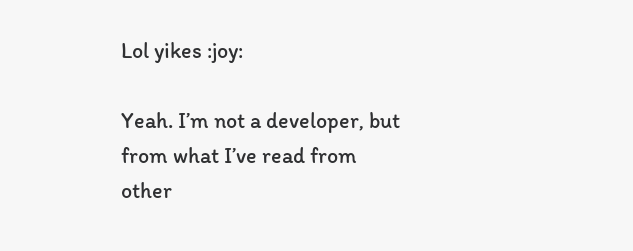Lol yikes :joy:

Yeah. I’m not a developer, but from what I’ve read from other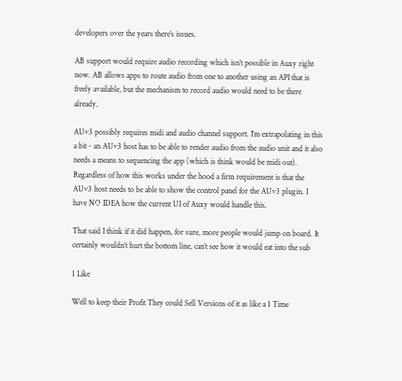developers over the years there’s issues.

AB support would require audio recording which isn’t possible in Auxy right now. AB allows apps to route audio from one to another using an API that is freely available, but the mechanism to record audio would need to be there already.

AUv3 possibly requires midi and audio channel support. I’m extrapolating in this a bit - an AUv3 host has to be able to render audio from the audio unit and it also needs a means to sequencing the app (which is think would be midi out). Regardless of how this works under the hood a firm requirement is that the AUv3 host needs to be able to show the control panel for the AUv3 plugin. I have NO IDEA how the current UI of Auxy would handle this.

That said I think if it did happen, for sure, more people would jump on board. It certainly wouldn’t hurt the bottom line, can’t see how it would eat into the sub

1 Like

Well to keep their Profit They could Sell Versions of it as like a 1 Time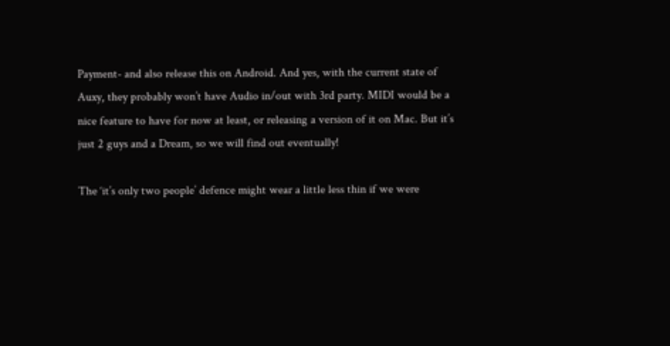Payment- and also release this on Android. And yes, with the current state of Auxy, they probably won’t have Audio in/out with 3rd party. MIDI would be a nice feature to have for now at least, or releasing a version of it on Mac. But it’s just 2 guys and a Dream, so we will find out eventually!

The ‘it’s only two people’ defence might wear a little less thin if we were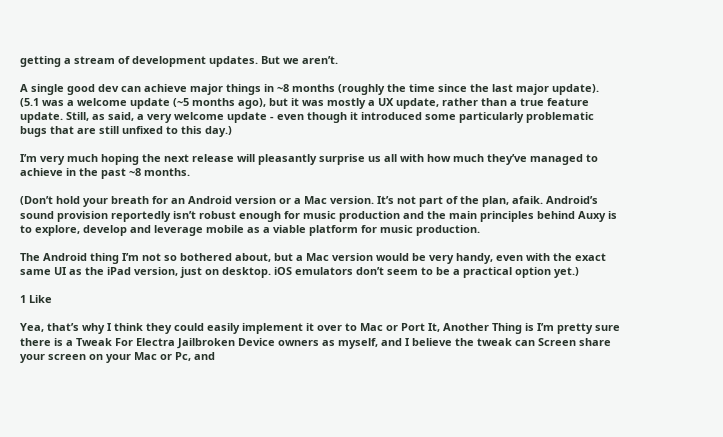getting a stream of development updates. But we aren’t.

A single good dev can achieve major things in ~8 months (roughly the time since the last major update).
(5.1 was a welcome update (~5 months ago), but it was mostly a UX update, rather than a true feature update. Still, as said, a very welcome update - even though it introduced some particularly problematic bugs that are still unfixed to this day.)

I’m very much hoping the next release will pleasantly surprise us all with how much they’ve managed to achieve in the past ~8 months.

(Don’t hold your breath for an Android version or a Mac version. It’s not part of the plan, afaik. Android’s sound provision reportedly isn’t robust enough for music production and the main principles behind Auxy is to explore, develop and leverage mobile as a viable platform for music production.

The Android thing I’m not so bothered about, but a Mac version would be very handy, even with the exact same UI as the iPad version, just on desktop. iOS emulators don’t seem to be a practical option yet.)

1 Like

Yea, that’s why I think they could easily implement it over to Mac or Port It, Another Thing is I’m pretty sure there is a Tweak For Electra Jailbroken Device owners as myself, and I believe the tweak can Screen share your screen on your Mac or Pc, and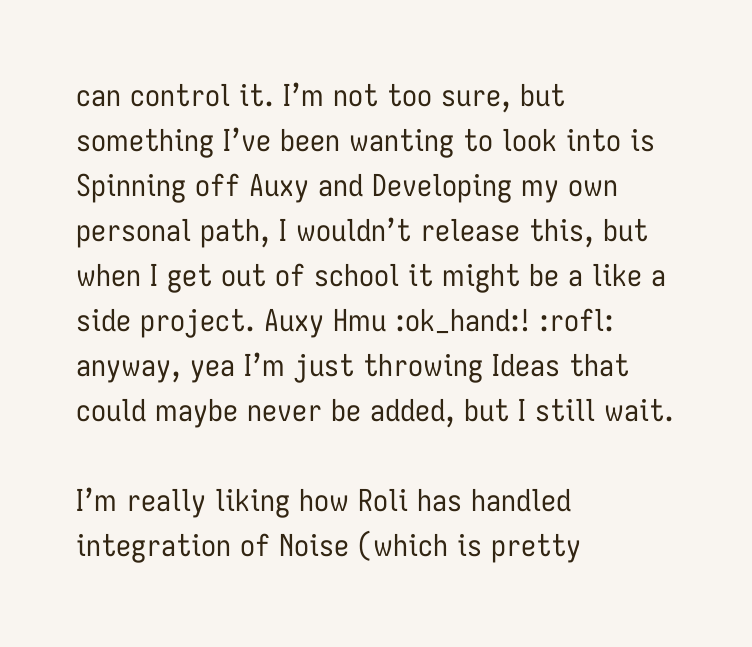can control it. I’m not too sure, but something I’ve been wanting to look into is Spinning off Auxy and Developing my own personal path, I wouldn’t release this, but when I get out of school it might be a like a side project. Auxy Hmu :ok_hand:! :rofl: anyway, yea I’m just throwing Ideas that could maybe never be added, but I still wait.

I’m really liking how Roli has handled integration of Noise (which is pretty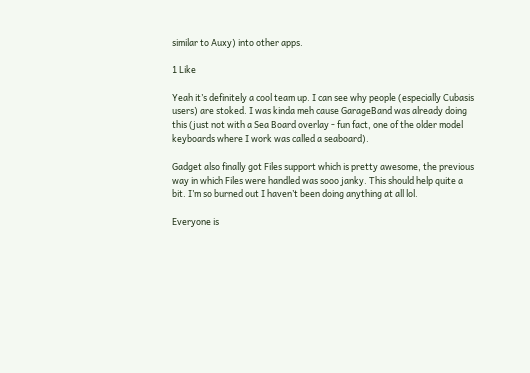similar to Auxy) into other apps.

1 Like

Yeah it’s definitely a cool team up. I can see why people (especially Cubasis users) are stoked. I was kinda meh cause GarageBand was already doing this (just not with a Sea Board overlay - fun fact, one of the older model keyboards where I work was called a seaboard).

Gadget also finally got Files support which is pretty awesome, the previous way in which Files were handled was sooo janky. This should help quite a bit. I’m so burned out I haven’t been doing anything at all lol.

Everyone is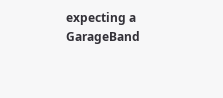expecting a GarageBand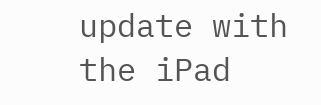update with the iPad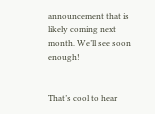announcement that is likely coming next month. We’ll see soon enough!


That’s cool to hear